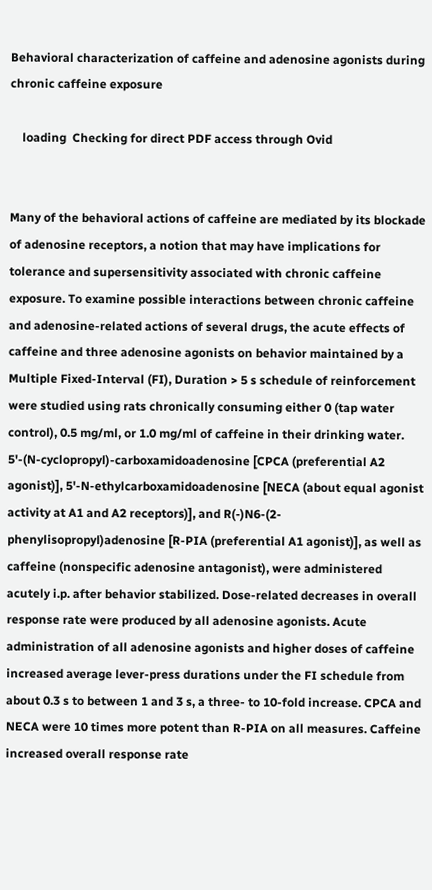Behavioral characterization of caffeine and adenosine agonists during chronic caffeine exposure

    loading  Checking for direct PDF access through Ovid


Many of the behavioral actions of caffeine are mediated by its blockade of adenosine receptors, a notion that may have implications for tolerance and supersensitivity associated with chronic caffeine exposure. To examine possible interactions between chronic caffeine and adenosine-related actions of several drugs, the acute effects of caffeine and three adenosine agonists on behavior maintained by a Multiple Fixed-Interval (FI), Duration > 5 s schedule of reinforcement were studied using rats chronically consuming either 0 (tap water control), 0.5 mg/ml, or 1.0 mg/ml of caffeine in their drinking water. 5'-(N-cyclopropyl)-carboxamidoadenosine [CPCA (preferential A2 agonist)], 5'-N-ethylcarboxamidoadenosine [NECA (about equal agonist activity at A1 and A2 receptors)], and R(-)N6-(2-phenylisopropyl)adenosine [R-PIA (preferential A1 agonist)], as well as caffeine (nonspecific adenosine antagonist), were administered acutely i.p. after behavior stabilized. Dose-related decreases in overall response rate were produced by all adenosine agonists. Acute administration of all adenosine agonists and higher doses of caffeine increased average lever-press durations under the FI schedule from about 0.3 s to between 1 and 3 s, a three- to 10-fold increase. CPCA and NECA were 10 times more potent than R-PIA on all measures. Caffeine increased overall response rate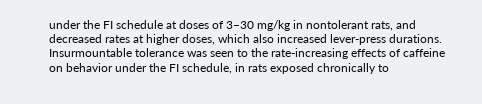under the FI schedule at doses of 3–30 mg/kg in nontolerant rats, and decreased rates at higher doses, which also increased lever-press durations. Insurmountable tolerance was seen to the rate-increasing effects of caffeine on behavior under the FI schedule, in rats exposed chronically to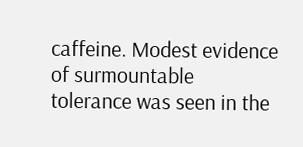caffeine. Modest evidence of surmountable tolerance was seen in the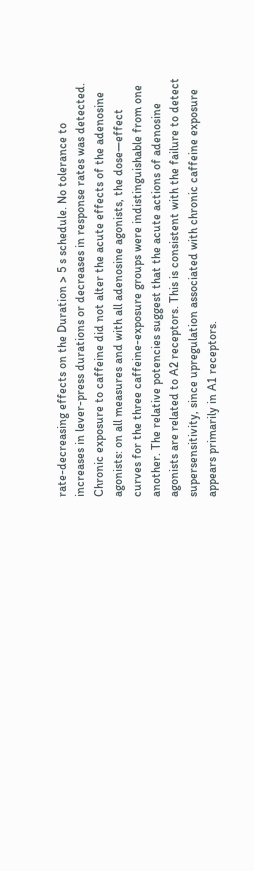rate-decreasing effects on the Duration > 5 s schedule. No tolerance to increases in lever-press durations or decreases in response rates was detected. Chronic exposure to caffeine did not alter the acute effects of the adenosine agonists: on all measures and with all adenosine agonists, the dose—effect curves for the three caffeine-exposure groups were indistinguishable from one another. The relative potencies suggest that the acute actions of adenosine agonists are related to A2 receptors. This is consistent with the failure to detect supersensitivity, since upregulation associated with chronic caffeine exposure appears primarily in A1 receptors.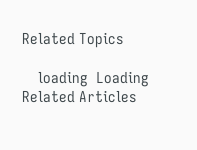Related Topics

    loading  Loading Related Articles